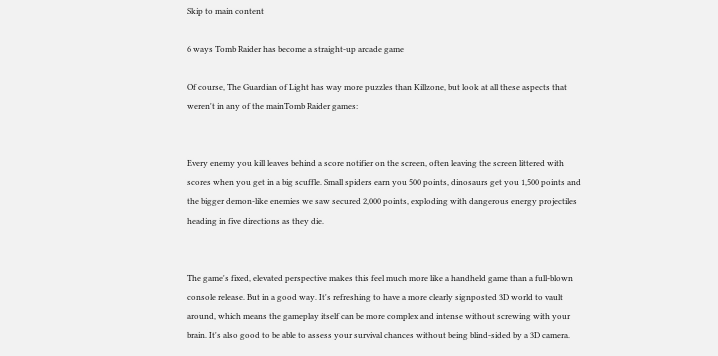Skip to main content

6 ways Tomb Raider has become a straight-up arcade game

Of course, The Guardian of Light has way more puzzles than Killzone, but look at all these aspects that weren't in any of the mainTomb Raider games:


Every enemy you kill leaves behind a score notifier on the screen, often leaving the screen littered with scores when you get in a big scuffle. Small spiders earn you 500 points, dinosaurs get you 1,500 points and the bigger demon-like enemies we saw secured 2,000 points, exploding with dangerous energy projectiles heading in five directions as they die.


The game's fixed, elevated perspective makes this feel much more like a handheld game than a full-blown console release. But in a good way. It's refreshing to have a more clearly signposted 3D world to vault around, which means the gameplay itself can be more complex and intense without screwing with your brain. It's also good to be able to assess your survival chances without being blind-sided by a 3D camera.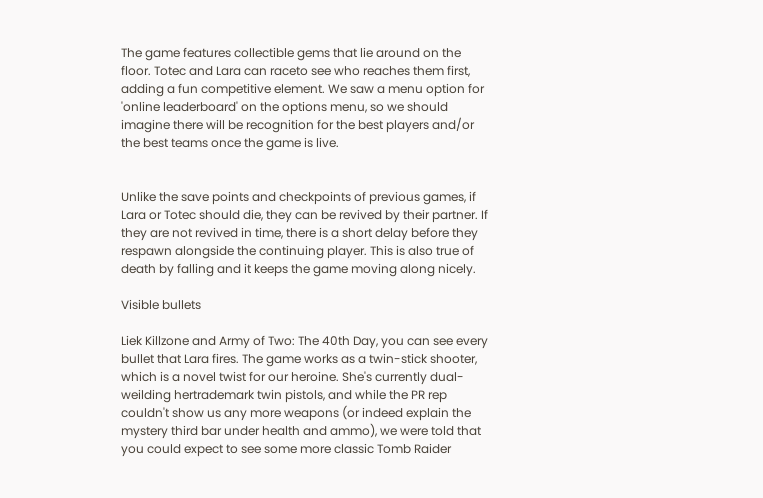The game features collectible gems that lie around on the floor. Totec and Lara can raceto see who reaches them first, adding a fun competitive element. We saw a menu option for 'online leaderboard' on the options menu, so we should imagine there will be recognition for the best players and/or the best teams once the game is live.


Unlike the save points and checkpoints of previous games, if Lara or Totec should die, they can be revived by their partner. If they are not revived in time, there is a short delay before they respawn alongside the continuing player. This is also true of death by falling and it keeps the game moving along nicely.

Visible bullets

Liek Killzone and Army of Two: The 40th Day, you can see every bullet that Lara fires. The game works as a twin-stick shooter, which is a novel twist for our heroine. She's currently dual-weilding hertrademark twin pistols, and while the PR rep couldn't show us any more weapons (or indeed explain the mystery third bar under health and ammo), we were told that you could expect to see some more classic Tomb Raider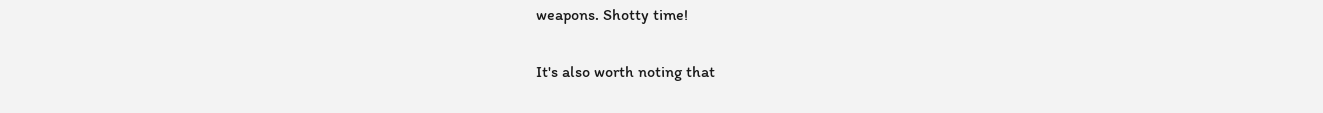weapons. Shotty time!

It's also worth noting that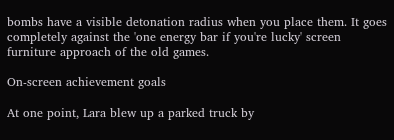bombs have a visible detonation radius when you place them. It goes completely against the 'one energy bar if you're lucky' screen furniture approach of the old games.

On-screen achievement goals

At one point, Lara blew up a parked truck by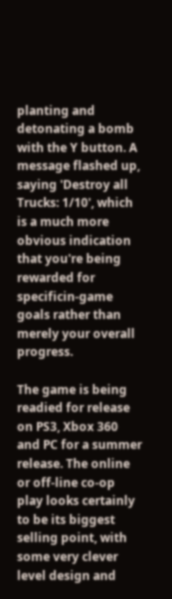planting and detonating a bomb with the Y button. A message flashed up, saying 'Destroy all Trucks: 1/10', which is a much more obvious indication that you're being rewarded for specificin-game goals rather than merely your overall progress.

The game is being readied for release on PS3, Xbox 360 and PC for a summer release. The online or off-line co-op play looks certainly to be its biggest selling point, with some very clever level design and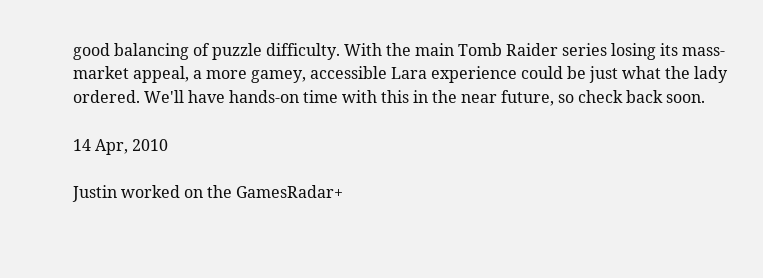good balancing of puzzle difficulty. With the main Tomb Raider series losing its mass-market appeal, a more gamey, accessible Lara experience could be just what the lady ordered. We'll have hands-on time with this in the near future, so check back soon.

14 Apr, 2010

Justin worked on the GamesRadar+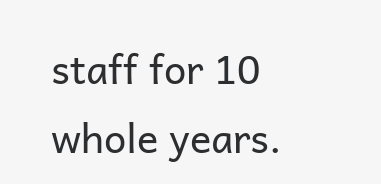staff for 10 whole years.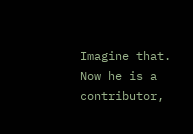Imagine that. Now he is a contributor,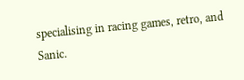specialising in racing games, retro, and Sanic.